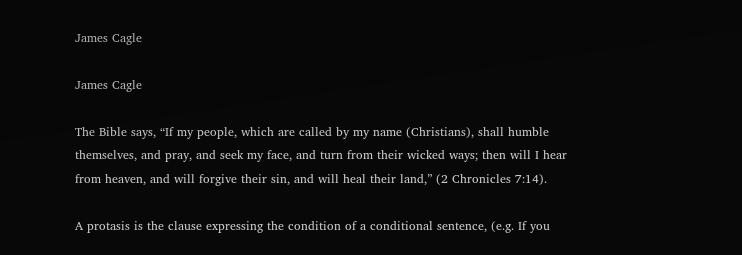James Cagle

James Cagle

The Bible says, “If my people, which are called by my name (Christians), shall humble themselves, and pray, and seek my face, and turn from their wicked ways; then will I hear from heaven, and will forgive their sin, and will heal their land,” (2 Chronicles 7:14).

A protasis is the clause expressing the condition of a conditional sentence, (e.g. If you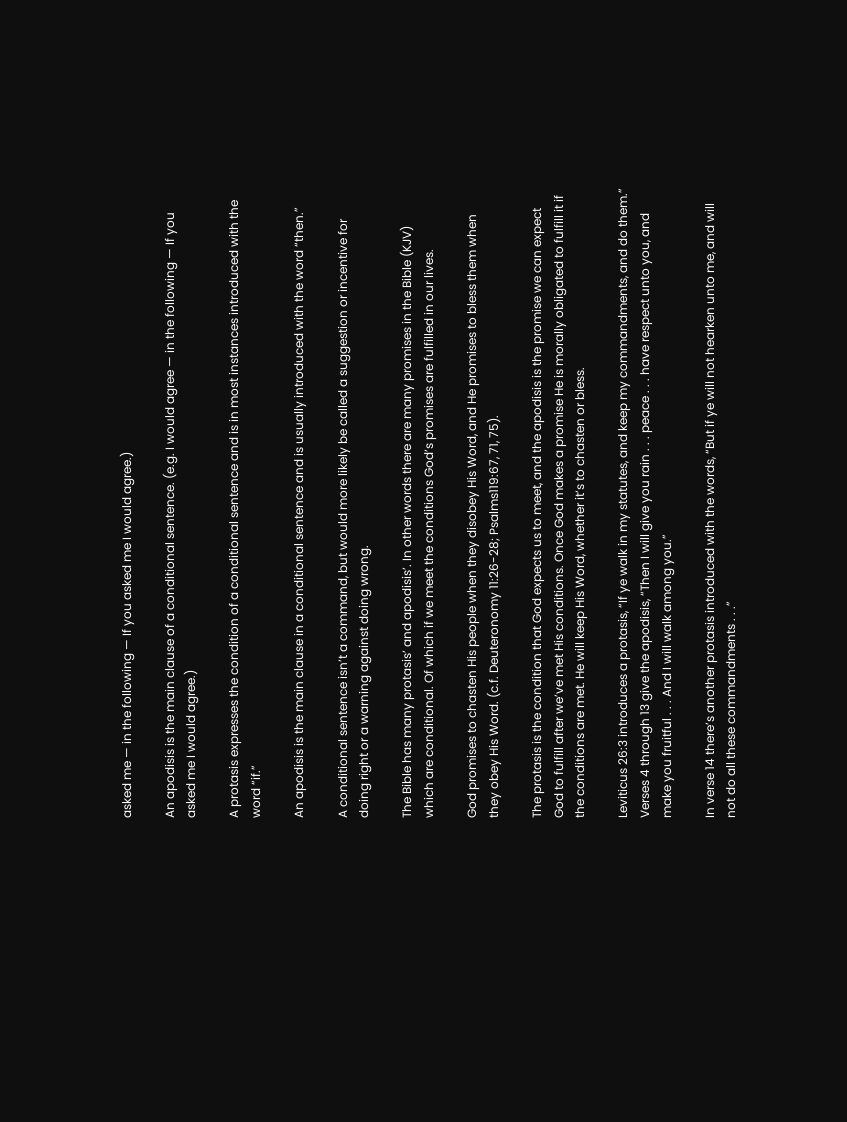asked me — in the following — If you asked me I would agree.)

An apodisis is the main clause of a conditional sentence. (e.g. I would agree — in the following — If you asked me I would agree.)

A protasis expresses the condition of a conditional sentence and is in most instances introduced with the word “if.”

An apodisis is the main clause in a conditional sentence and is usually introduced with the word “then.”

A conditional sentence isn’t a command, but would more likely be called a suggestion or incentive for doing right or a warning against doing wrong.

The Bible has many protasis’ and apodisis’. In other words there are many promises in the Bible (KJV) which are conditional. Of which if we meet the conditions God’s promises are fulfilled in our lives.

God promises to chasten His people when they disobey His Word, and He promises to bless them when they obey His Word. (c.f. Deuteronomy 11:26-28; Psalms119:67, 71, 75).

The protasis is the condition that God expects us to meet, and the apodisis is the promise we can expect God to fulfill after we’ve met His conditions. Once God makes a promise He is morally obligated to fulfill it if the conditions are met. He will keep His Word, whether it’s to chasten or bless.

Leviticus 26:3 introduces a protasis, “If ye walk in my statutes, and keep my commandments, and do them.” Verses 4 through 13 give the apodisis, “Then I will give you rain . . . peace . . . have respect unto you, and make you fruitful . . . And I will walk among you.”

In verse 14 there’s another protasis introduced with the words, “But if ye will not hearken unto me, and will not do all these commandments . . .”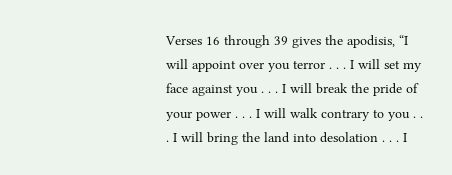Verses 16 through 39 gives the apodisis, “I will appoint over you terror . . . I will set my face against you . . . I will break the pride of your power . . . I will walk contrary to you . . . I will bring the land into desolation . . . I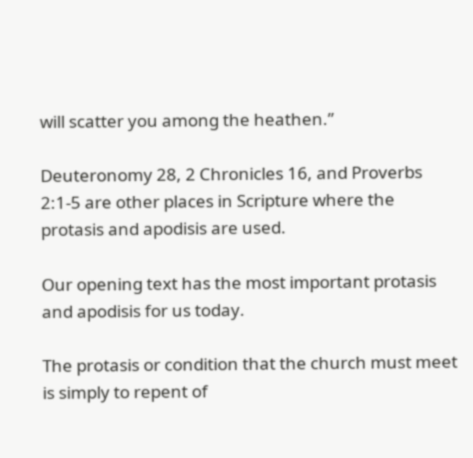will scatter you among the heathen.”

Deuteronomy 28, 2 Chronicles 16, and Proverbs 2:1-5 are other places in Scripture where the protasis and apodisis are used.

Our opening text has the most important protasis and apodisis for us today.

The protasis or condition that the church must meet is simply to repent of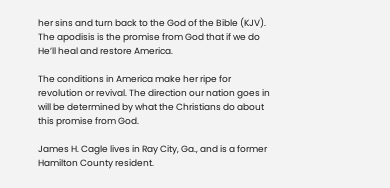her sins and turn back to the God of the Bible (KJV). The apodisis is the promise from God that if we do He’ll heal and restore America.

The conditions in America make her ripe for revolution or revival. The direction our nation goes in will be determined by what the Christians do about this promise from God.

James H. Cagle lives in Ray City, Ga., and is a former Hamilton County resident.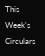This Week's Circulars